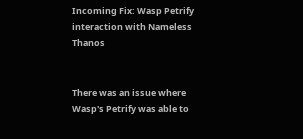Incoming Fix: Wasp Petrify interaction with Nameless Thanos


There was an issue where Wasp's Petrify was able to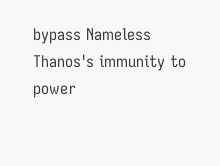bypass Nameless Thanos's immunity to power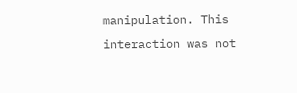manipulation. This interaction was not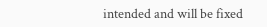intended and will be fixed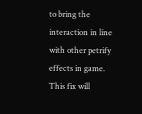to bring the interaction in line with other petrify effects in game. This fix will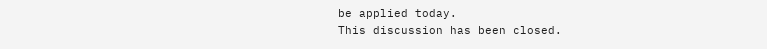be applied today.
This discussion has been closed.